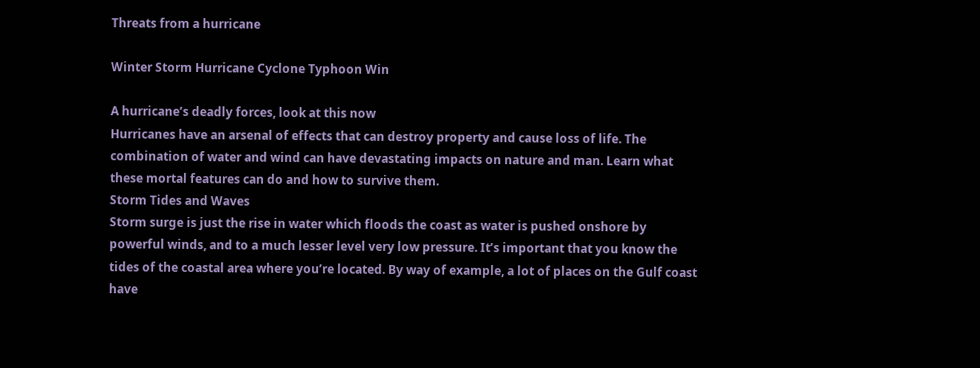Threats from a hurricane

Winter Storm Hurricane Cyclone Typhoon Win

A hurricane’s deadly forces, look at this now
Hurricanes have an arsenal of effects that can destroy property and cause loss of life. The combination of water and wind can have devastating impacts on nature and man. Learn what these mortal features can do and how to survive them.
Storm Tides and Waves
Storm surge is just the rise in water which floods the coast as water is pushed onshore by powerful winds, and to a much lesser level very low pressure. It’s important that you know the tides of the coastal area where you’re located. By way of example, a lot of places on the Gulf coast have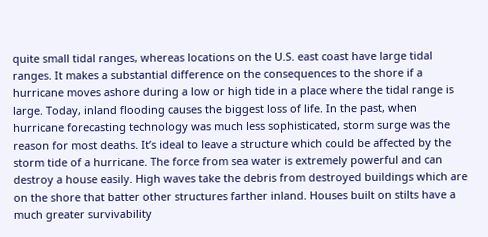quite small tidal ranges, whereas locations on the U.S. east coast have large tidal ranges. It makes a substantial difference on the consequences to the shore if a hurricane moves ashore during a low or high tide in a place where the tidal range is large. Today, inland flooding causes the biggest loss of life. In the past, when hurricane forecasting technology was much less sophisticated, storm surge was the reason for most deaths. It’s ideal to leave a structure which could be affected by the storm tide of a hurricane. The force from sea water is extremely powerful and can destroy a house easily. High waves take the debris from destroyed buildings which are on the shore that batter other structures farther inland. Houses built on stilts have a much greater survivability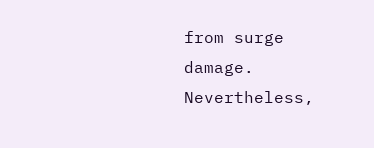from surge damage. Nevertheless,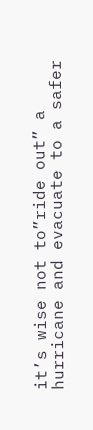it’s wise not to”ride out” a hurricane and evacuate to a safer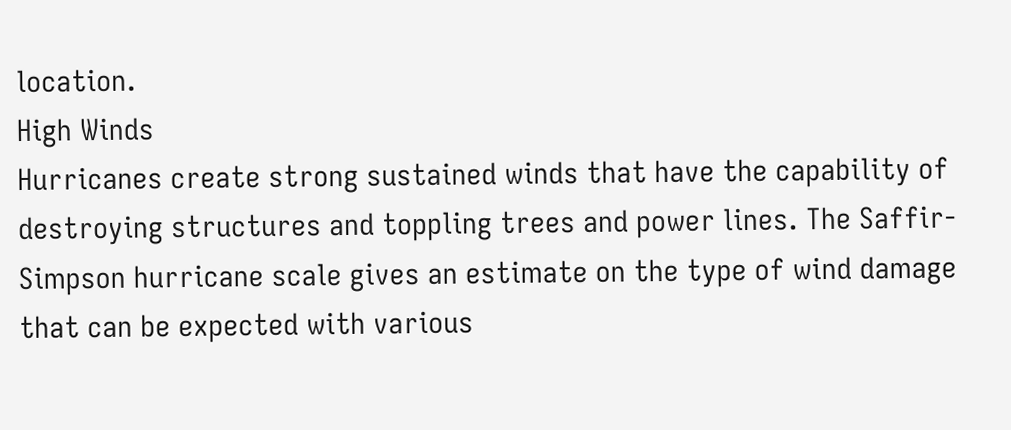location.
High Winds
Hurricanes create strong sustained winds that have the capability of destroying structures and toppling trees and power lines. The Saffir-Simpson hurricane scale gives an estimate on the type of wind damage that can be expected with various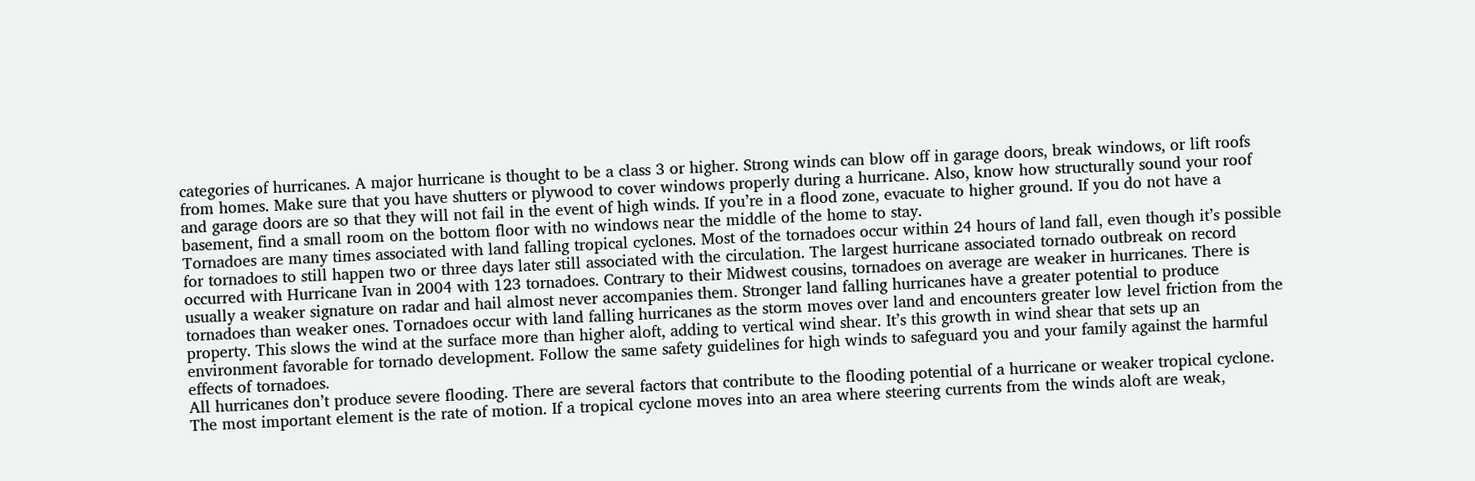categories of hurricanes. A major hurricane is thought to be a class 3 or higher. Strong winds can blow off in garage doors, break windows, or lift roofs from homes. Make sure that you have shutters or plywood to cover windows properly during a hurricane. Also, know how structurally sound your roof and garage doors are so that they will not fail in the event of high winds. If you’re in a flood zone, evacuate to higher ground. If you do not have a basement, find a small room on the bottom floor with no windows near the middle of the home to stay.
Tornadoes are many times associated with land falling tropical cyclones. Most of the tornadoes occur within 24 hours of land fall, even though it’s possible for tornadoes to still happen two or three days later still associated with the circulation. The largest hurricane associated tornado outbreak on record occurred with Hurricane Ivan in 2004 with 123 tornadoes. Contrary to their Midwest cousins, tornadoes on average are weaker in hurricanes. There is usually a weaker signature on radar and hail almost never accompanies them. Stronger land falling hurricanes have a greater potential to produce tornadoes than weaker ones. Tornadoes occur with land falling hurricanes as the storm moves over land and encounters greater low level friction from the property. This slows the wind at the surface more than higher aloft, adding to vertical wind shear. It’s this growth in wind shear that sets up an environment favorable for tornado development. Follow the same safety guidelines for high winds to safeguard you and your family against the harmful effects of tornadoes.
All hurricanes don’t produce severe flooding. There are several factors that contribute to the flooding potential of a hurricane or weaker tropical cyclone. The most important element is the rate of motion. If a tropical cyclone moves into an area where steering currents from the winds aloft are weak,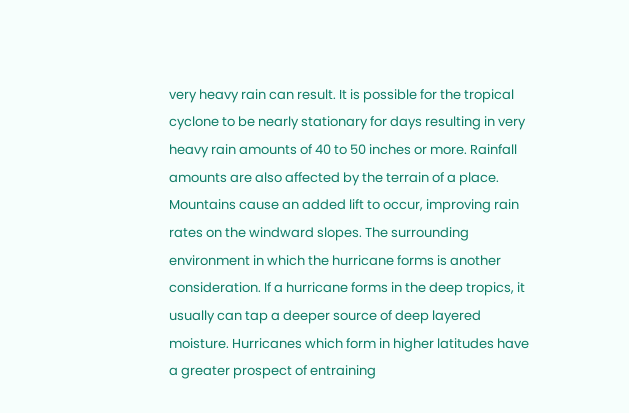very heavy rain can result. It is possible for the tropical cyclone to be nearly stationary for days resulting in very heavy rain amounts of 40 to 50 inches or more. Rainfall amounts are also affected by the terrain of a place. Mountains cause an added lift to occur, improving rain rates on the windward slopes. The surrounding environment in which the hurricane forms is another consideration. If a hurricane forms in the deep tropics, it usually can tap a deeper source of deep layered moisture. Hurricanes which form in higher latitudes have a greater prospect of entraining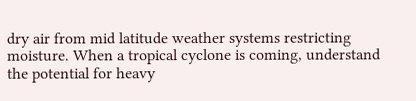dry air from mid latitude weather systems restricting moisture. When a tropical cyclone is coming, understand the potential for heavy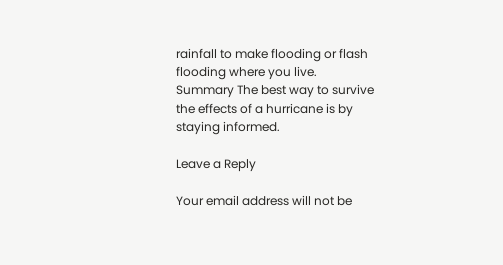rainfall to make flooding or flash flooding where you live.
Summary The best way to survive the effects of a hurricane is by staying informed.

Leave a Reply

Your email address will not be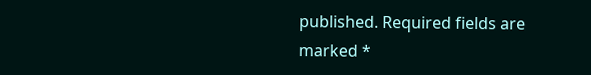published. Required fields are marked *